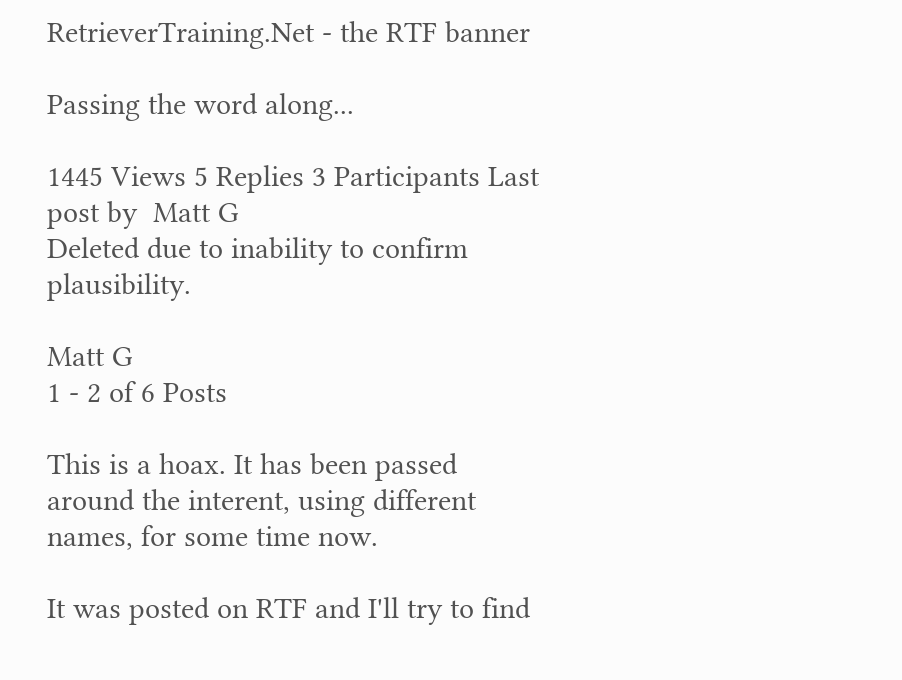RetrieverTraining.Net - the RTF banner

Passing the word along...

1445 Views 5 Replies 3 Participants Last post by  Matt G
Deleted due to inability to confirm plausibility.

Matt G
1 - 2 of 6 Posts

This is a hoax. It has been passed around the interent, using different names, for some time now.

It was posted on RTF and I'll try to find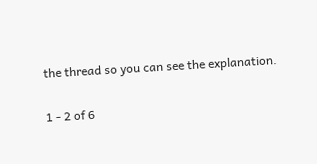the thread so you can see the explanation.

1 - 2 of 6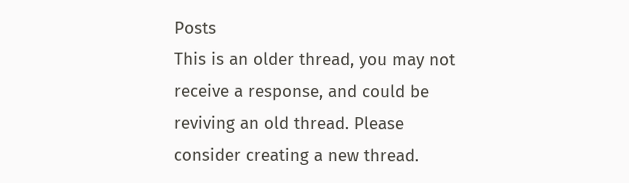Posts
This is an older thread, you may not receive a response, and could be reviving an old thread. Please consider creating a new thread.